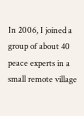In 2006, I joined a group of about 40 peace experts in a small remote village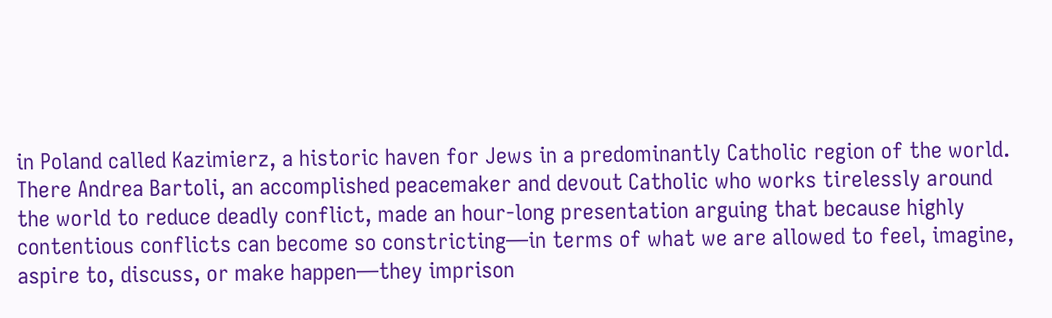in Poland called Kazimierz, a historic haven for Jews in a predominantly Catholic region of the world. There Andrea Bartoli, an accomplished peacemaker and devout Catholic who works tirelessly around the world to reduce deadly conflict, made an hour-long presentation arguing that because highly contentious conflicts can become so constricting—in terms of what we are allowed to feel, imagine, aspire to, discuss, or make happen—they imprison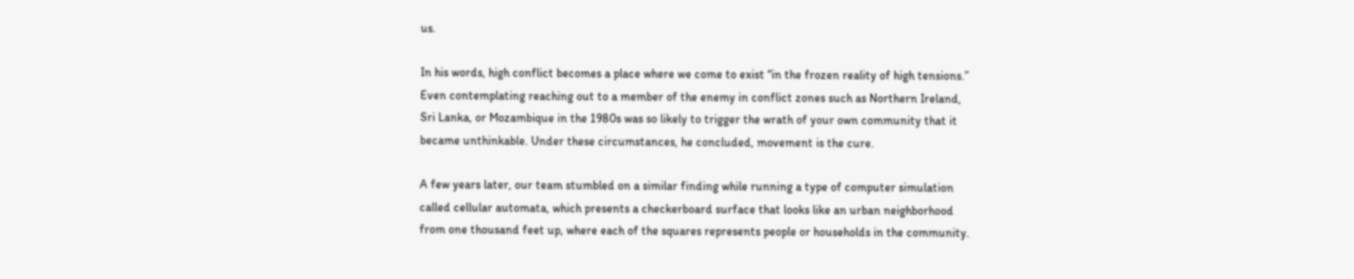us.

In his words, high conflict becomes a place where we come to exist “in the frozen reality of high tensions.” Even contemplating reaching out to a member of the enemy in conflict zones such as Northern Ireland, Sri Lanka, or Mozambique in the 1980s was so likely to trigger the wrath of your own community that it became unthinkable. Under these circumstances, he concluded, movement is the cure.

A few years later, our team stumbled on a similar finding while running a type of computer simulation called cellular automata, which presents a checkerboard surface that looks like an urban neighborhood from one thousand feet up, where each of the squares represents people or households in the community.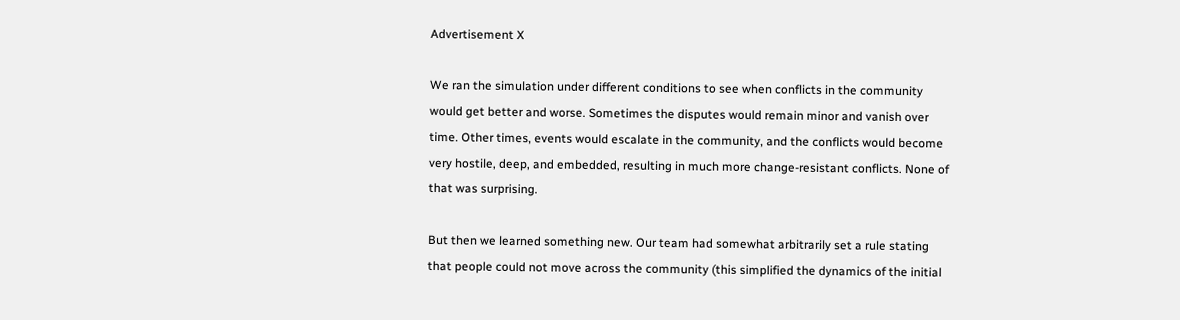Advertisement X

We ran the simulation under different conditions to see when conflicts in the community would get better and worse. Sometimes the disputes would remain minor and vanish over time. Other times, events would escalate in the community, and the conflicts would become very hostile, deep, and embedded, resulting in much more change-resistant conflicts. None of that was surprising.

But then we learned something new. Our team had somewhat arbitrarily set a rule stating that people could not move across the community (this simplified the dynamics of the initial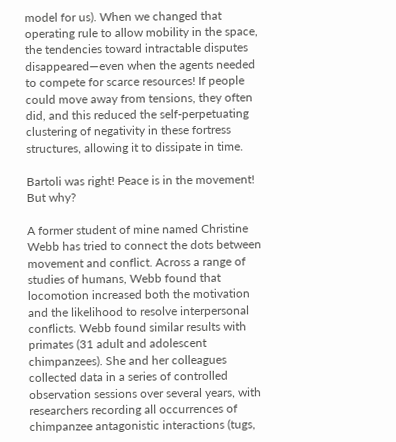model for us). When we changed that operating rule to allow mobility in the space, the tendencies toward intractable disputes disappeared—even when the agents needed to compete for scarce resources! If people could move away from tensions, they often did, and this reduced the self-perpetuating clustering of negativity in these fortress structures, allowing it to dissipate in time.

Bartoli was right! Peace is in the movement! But why?

A former student of mine named Christine Webb has tried to connect the dots between movement and conflict. Across a range of studies of humans, Webb found that locomotion increased both the motivation and the likelihood to resolve interpersonal conflicts. Webb found similar results with primates (31 adult and adolescent chimpanzees). She and her colleagues collected data in a series of controlled observation sessions over several years, with researchers recording all occurrences of chimpanzee antagonistic interactions (tugs,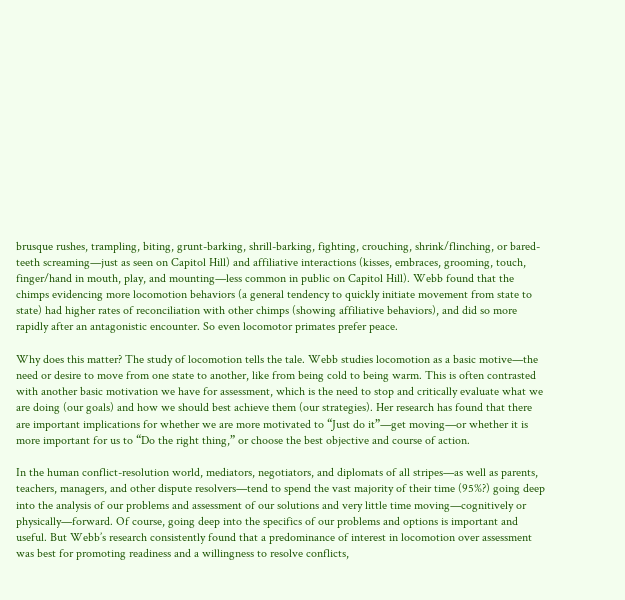brusque rushes, trampling, biting, grunt-barking, shrill-barking, fighting, crouching, shrink/flinching, or bared-teeth screaming—just as seen on Capitol Hill) and affiliative interactions (kisses, embraces, grooming, touch, finger/hand in mouth, play, and mounting—less common in public on Capitol Hill). Webb found that the chimps evidencing more locomotion behaviors (a general tendency to quickly initiate movement from state to state) had higher rates of reconciliation with other chimps (showing affiliative behaviors), and did so more rapidly after an antagonistic encounter. So even locomotor primates prefer peace.

Why does this matter? The study of locomotion tells the tale. Webb studies locomotion as a basic motive—the need or desire to move from one state to another, like from being cold to being warm. This is often contrasted with another basic motivation we have for assessment, which is the need to stop and critically evaluate what we are doing (our goals) and how we should best achieve them (our strategies). Her research has found that there are important implications for whether we are more motivated to “Just do it”—get moving—or whether it is more important for us to “Do the right thing,” or choose the best objective and course of action.

In the human conflict-resolution world, mediators, negotiators, and diplomats of all stripes—as well as parents, teachers, managers, and other dispute resolvers—tend to spend the vast majority of their time (95%?) going deep into the analysis of our problems and assessment of our solutions and very little time moving—cognitively or physically—forward. Of course, going deep into the specifics of our problems and options is important and useful. But Webb’s research consistently found that a predominance of interest in locomotion over assessment was best for promoting readiness and a willingness to resolve conflicts,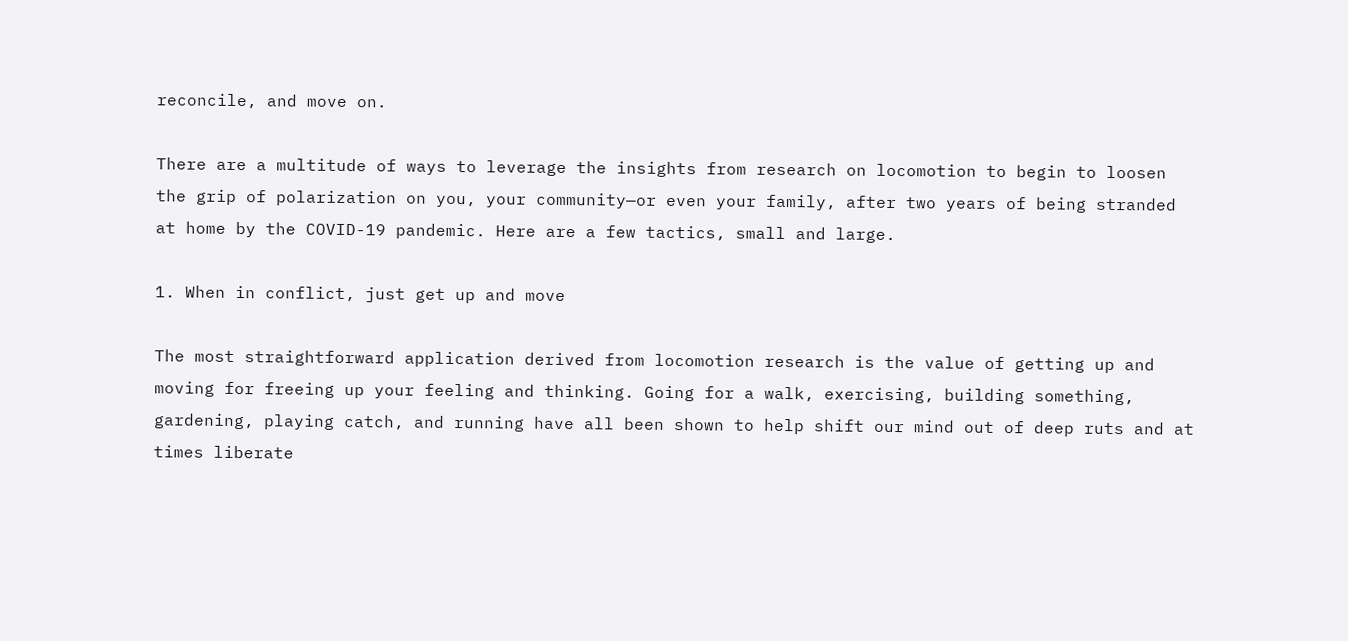reconcile, and move on.

There are a multitude of ways to leverage the insights from research on locomotion to begin to loosen the grip of polarization on you, your community—or even your family, after two years of being stranded at home by the COVID-19 pandemic. Here are a few tactics, small and large.

1. When in conflict, just get up and move

The most straightforward application derived from locomotion research is the value of getting up and moving for freeing up your feeling and thinking. Going for a walk, exercising, building something, gardening, playing catch, and running have all been shown to help shift our mind out of deep ruts and at times liberate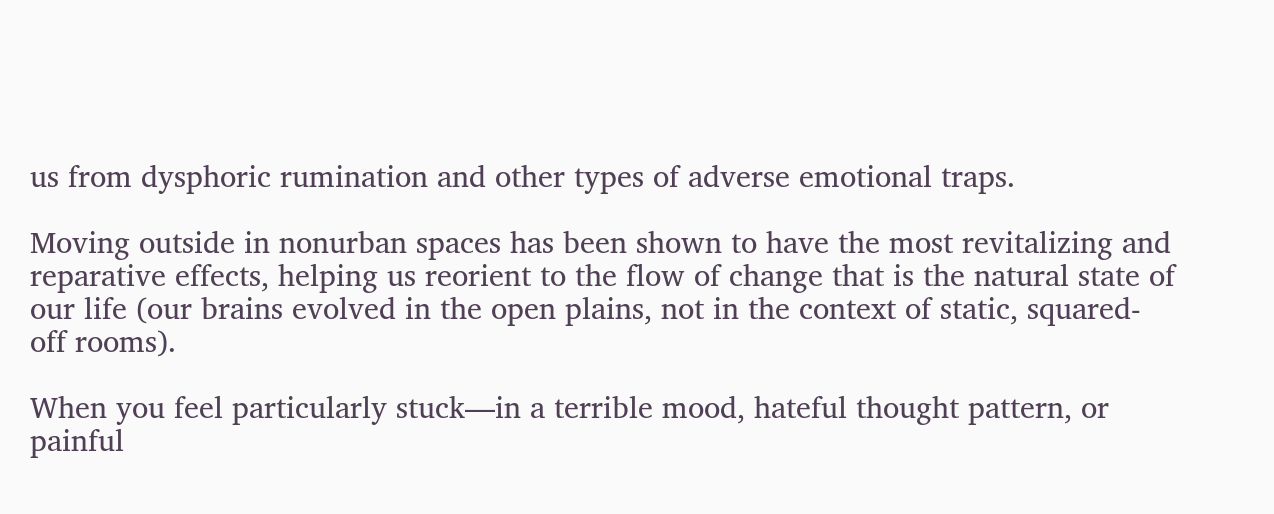us from dysphoric rumination and other types of adverse emotional traps.

Moving outside in nonurban spaces has been shown to have the most revitalizing and reparative effects, helping us reorient to the flow of change that is the natural state of our life (our brains evolved in the open plains, not in the context of static, squared-off rooms).

When you feel particularly stuck—in a terrible mood, hateful thought pattern, or painful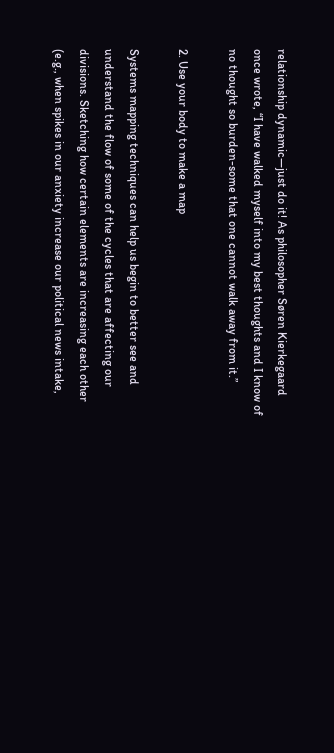relationship dynamic—just do it! As philosopher Søren Kierkegaard once wrote, “I have walked myself into my best thoughts and I know of no thought so burden-some that one cannot walk away from it.”

2. Use your body to make a map

Systems mapping techniques can help us begin to better see and understand the flow of some of the cycles that are affecting our divisions. Sketching how certain elements are increasing each other (e.g., when spikes in our anxiety increase our political news intake,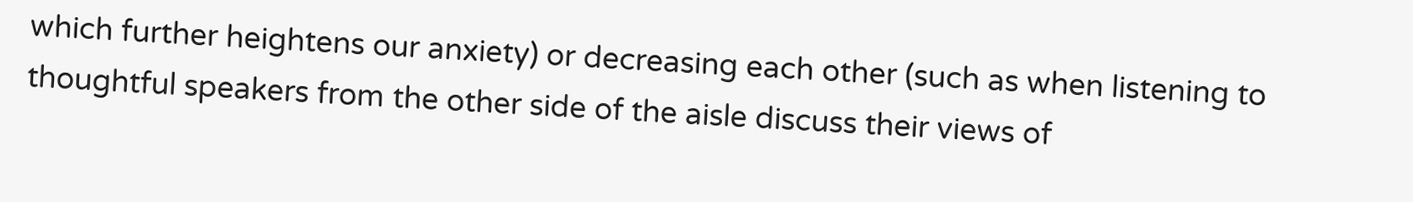which further heightens our anxiety) or decreasing each other (such as when listening to thoughtful speakers from the other side of the aisle discuss their views of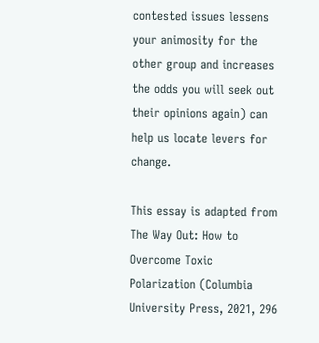contested issues lessens your animosity for the other group and increases the odds you will seek out their opinions again) can help us locate levers for change.

This essay is adapted from The Way Out: How to Overcome Toxic Polarization (Columbia University Press, 2021, 296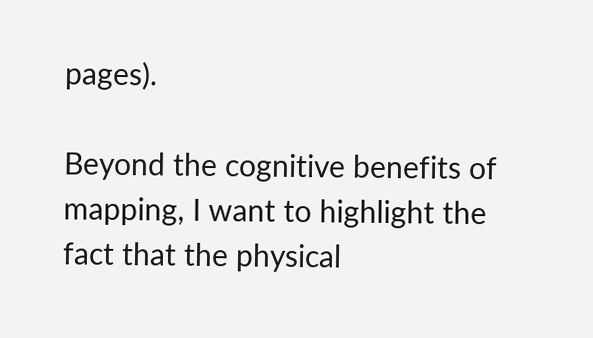pages).

Beyond the cognitive benefits of mapping, I want to highlight the fact that the physical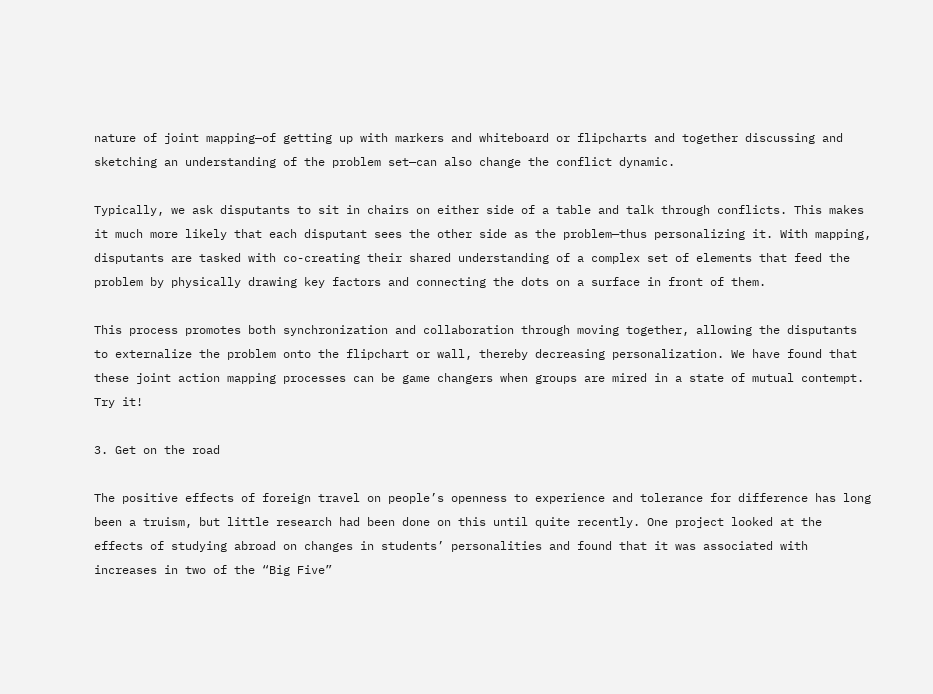nature of joint mapping—of getting up with markers and whiteboard or flipcharts and together discussing and sketching an understanding of the problem set—can also change the conflict dynamic.

Typically, we ask disputants to sit in chairs on either side of a table and talk through conflicts. This makes it much more likely that each disputant sees the other side as the problem—thus personalizing it. With mapping, disputants are tasked with co-creating their shared understanding of a complex set of elements that feed the problem by physically drawing key factors and connecting the dots on a surface in front of them.

This process promotes both synchronization and collaboration through moving together, allowing the disputants to externalize the problem onto the flipchart or wall, thereby decreasing personalization. We have found that these joint action mapping processes can be game changers when groups are mired in a state of mutual contempt. Try it!

3. Get on the road

The positive effects of foreign travel on people’s openness to experience and tolerance for difference has long been a truism, but little research had been done on this until quite recently. One project looked at the effects of studying abroad on changes in students’ personalities and found that it was associated with increases in two of the “Big Five”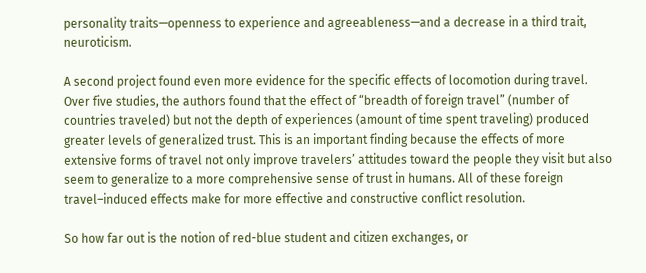personality traits—openness to experience and agreeableness—and a decrease in a third trait, neuroticism.

A second project found even more evidence for the specific effects of locomotion during travel. Over five studies, the authors found that the effect of “breadth of foreign travel” (number of countries traveled) but not the depth of experiences (amount of time spent traveling) produced greater levels of generalized trust. This is an important finding because the effects of more extensive forms of travel not only improve travelers’ attitudes toward the people they visit but also seem to generalize to a more comprehensive sense of trust in humans. All of these foreign travel–induced effects make for more effective and constructive conflict resolution.

So how far out is the notion of red-blue student and citizen exchanges, or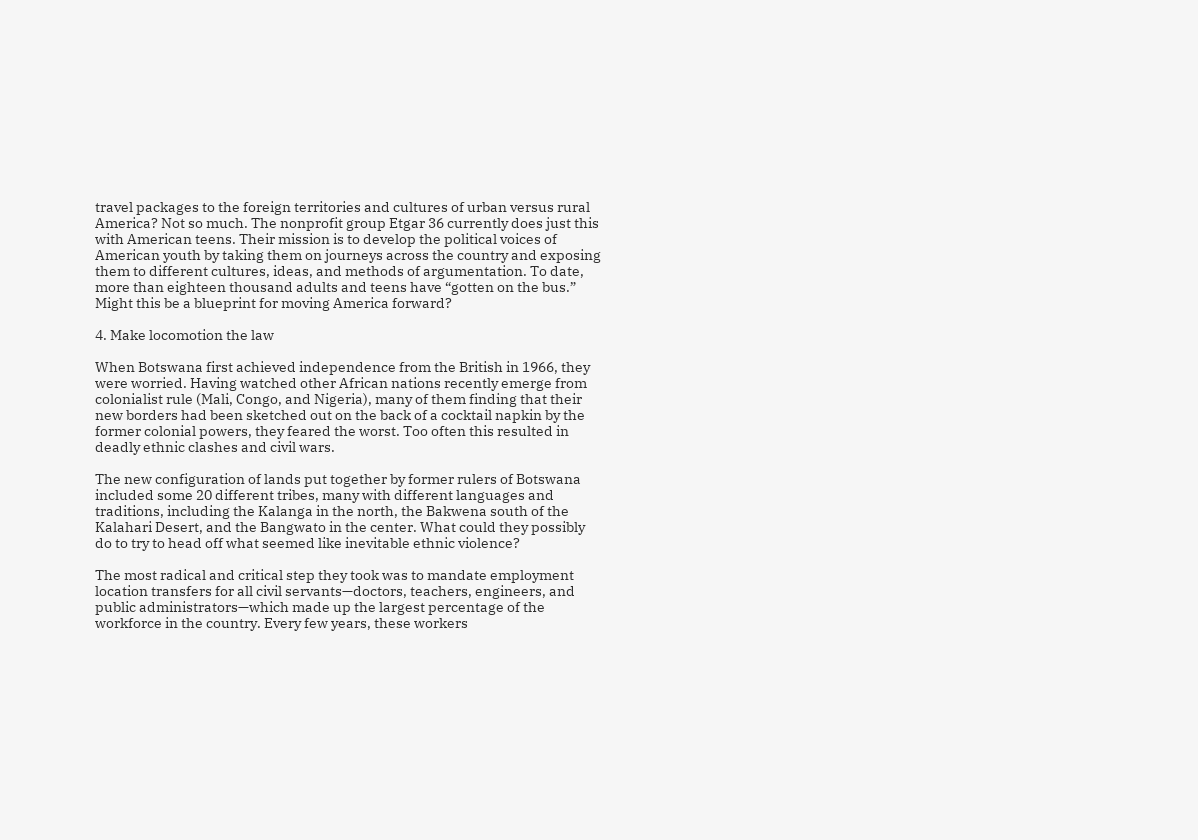travel packages to the foreign territories and cultures of urban versus rural America? Not so much. The nonprofit group Etgar 36 currently does just this with American teens. Their mission is to develop the political voices of American youth by taking them on journeys across the country and exposing them to different cultures, ideas, and methods of argumentation. To date, more than eighteen thousand adults and teens have “gotten on the bus.” Might this be a blueprint for moving America forward?

4. Make locomotion the law

When Botswana first achieved independence from the British in 1966, they were worried. Having watched other African nations recently emerge from colonialist rule (Mali, Congo, and Nigeria), many of them finding that their new borders had been sketched out on the back of a cocktail napkin by the former colonial powers, they feared the worst. Too often this resulted in deadly ethnic clashes and civil wars.

The new configuration of lands put together by former rulers of Botswana included some 20 different tribes, many with different languages and traditions, including the Kalanga in the north, the Bakwena south of the Kalahari Desert, and the Bangwato in the center. What could they possibly do to try to head off what seemed like inevitable ethnic violence?

The most radical and critical step they took was to mandate employment location transfers for all civil servants—doctors, teachers, engineers, and public administrators—which made up the largest percentage of the workforce in the country. Every few years, these workers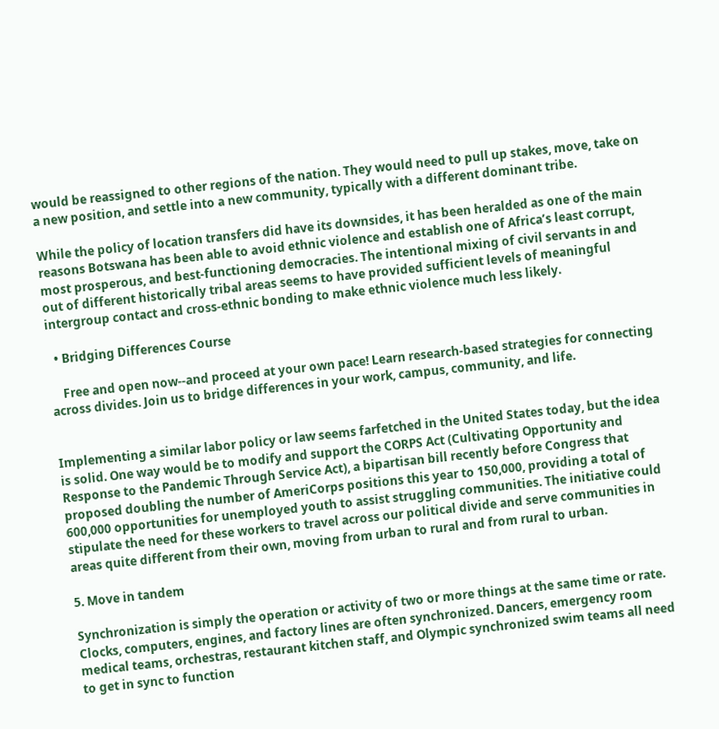would be reassigned to other regions of the nation. They would need to pull up stakes, move, take on a new position, and settle into a new community, typically with a different dominant tribe.

While the policy of location transfers did have its downsides, it has been heralded as one of the main reasons Botswana has been able to avoid ethnic violence and establish one of Africa’s least corrupt, most prosperous, and best-functioning democracies. The intentional mixing of civil servants in and out of different historically tribal areas seems to have provided sufficient levels of meaningful intergroup contact and cross-ethnic bonding to make ethnic violence much less likely.

  • Bridging Differences Course

    Free and open now--and proceed at your own pace! Learn research-based strategies for connecting across divides. Join us to bridge differences in your work, campus, community, and life.


Implementing a similar labor policy or law seems farfetched in the United States today, but the idea is solid. One way would be to modify and support the CORPS Act (Cultivating Opportunity and Response to the Pandemic Through Service Act), a bipartisan bill recently before Congress that proposed doubling the number of AmeriCorps positions this year to 150,000, providing a total of 600,000 opportunities for unemployed youth to assist struggling communities. The initiative could stipulate the need for these workers to travel across our political divide and serve communities in areas quite different from their own, moving from urban to rural and from rural to urban.

5. Move in tandem

Synchronization is simply the operation or activity of two or more things at the same time or rate. Clocks, computers, engines, and factory lines are often synchronized. Dancers, emergency room medical teams, orchestras, restaurant kitchen staff, and Olympic synchronized swim teams all need to get in sync to function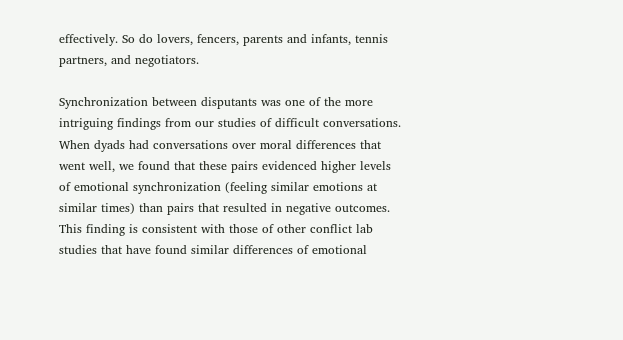effectively. So do lovers, fencers, parents and infants, tennis partners, and negotiators.

Synchronization between disputants was one of the more intriguing findings from our studies of difficult conversations. When dyads had conversations over moral differences that went well, we found that these pairs evidenced higher levels of emotional synchronization (feeling similar emotions at similar times) than pairs that resulted in negative outcomes. This finding is consistent with those of other conflict lab studies that have found similar differences of emotional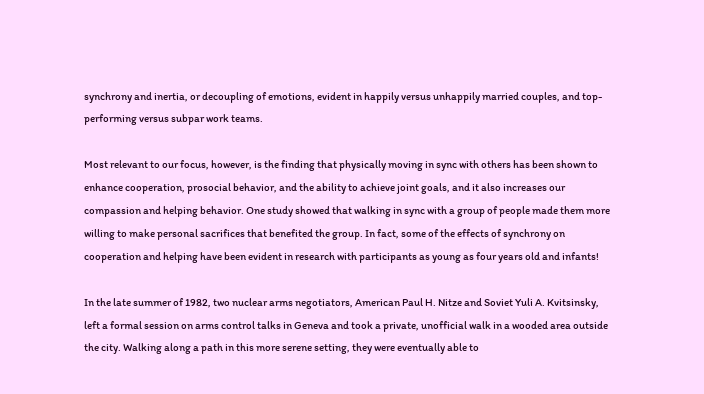synchrony and inertia, or decoupling of emotions, evident in happily versus unhappily married couples, and top-performing versus subpar work teams.

Most relevant to our focus, however, is the finding that physically moving in sync with others has been shown to enhance cooperation, prosocial behavior, and the ability to achieve joint goals, and it also increases our compassion and helping behavior. One study showed that walking in sync with a group of people made them more willing to make personal sacrifices that benefited the group. In fact, some of the effects of synchrony on cooperation and helping have been evident in research with participants as young as four years old and infants!

In the late summer of 1982, two nuclear arms negotiators, American Paul H. Nitze and Soviet Yuli A. Kvitsinsky, left a formal session on arms control talks in Geneva and took a private, unofficial walk in a wooded area outside the city. Walking along a path in this more serene setting, they were eventually able to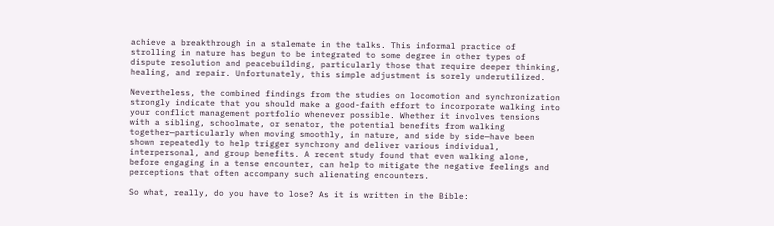achieve a breakthrough in a stalemate in the talks. This informal practice of strolling in nature has begun to be integrated to some degree in other types of dispute resolution and peacebuilding, particularly those that require deeper thinking, healing, and repair. Unfortunately, this simple adjustment is sorely underutilized.

Nevertheless, the combined findings from the studies on locomotion and synchronization strongly indicate that you should make a good-faith effort to incorporate walking into your conflict management portfolio whenever possible. Whether it involves tensions with a sibling, schoolmate, or senator, the potential benefits from walking together—particularly when moving smoothly, in nature, and side by side—have been shown repeatedly to help trigger synchrony and deliver various individual, interpersonal, and group benefits. A recent study found that even walking alone, before engaging in a tense encounter, can help to mitigate the negative feelings and perceptions that often accompany such alienating encounters.

So what, really, do you have to lose? As it is written in the Bible: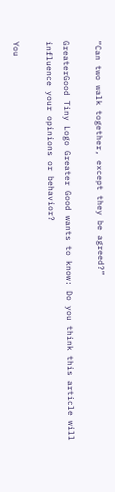“Can two walk together, except they be agreed?”

GreaterGood Tiny Logo Greater Good wants to know: Do you think this article will influence your opinions or behavior?

You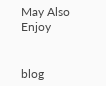May Also Enjoy


blog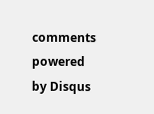comments powered by Disqus